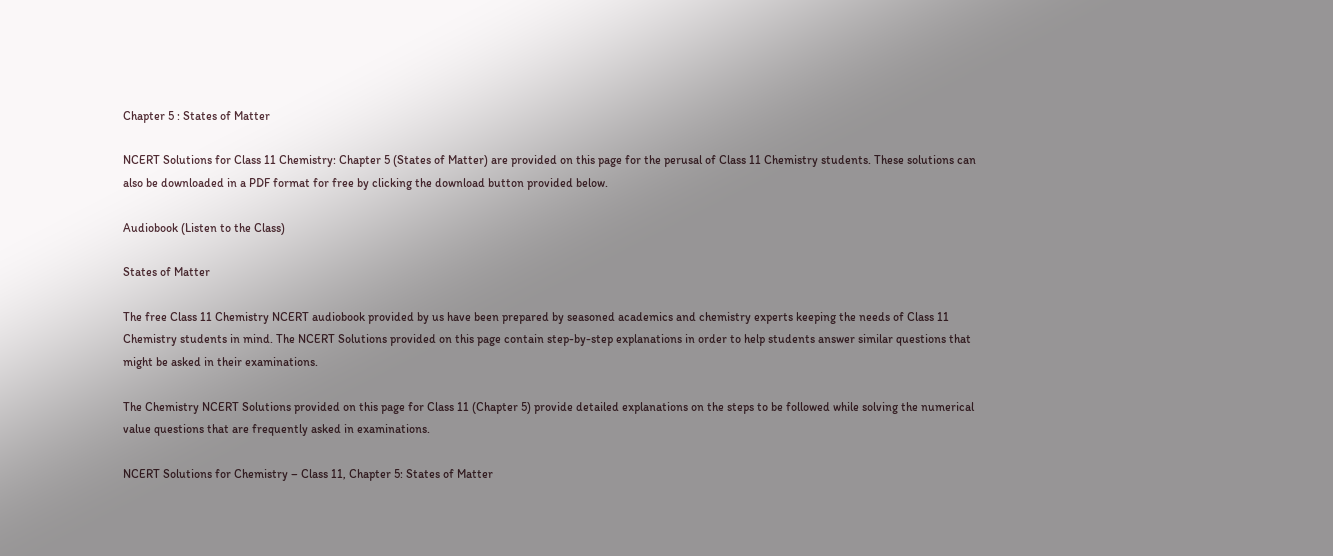Chapter 5 : States of Matter

NCERT Solutions for Class 11 Chemistry: Chapter 5 (States of Matter) are provided on this page for the perusal of Class 11 Chemistry students. These solutions can also be downloaded in a PDF format for free by clicking the download button provided below.

Audiobook (Listen to the Class)

States of Matter

The free Class 11 Chemistry NCERT audiobook provided by us have been prepared by seasoned academics and chemistry experts keeping the needs of Class 11 Chemistry students in mind. The NCERT Solutions provided on this page contain step-by-step explanations in order to help students answer similar questions that might be asked in their examinations.

The Chemistry NCERT Solutions provided on this page for Class 11 (Chapter 5) provide detailed explanations on the steps to be followed while solving the numerical value questions that are frequently asked in examinations.

NCERT Solutions for Chemistry – Class 11, Chapter 5: States of Matter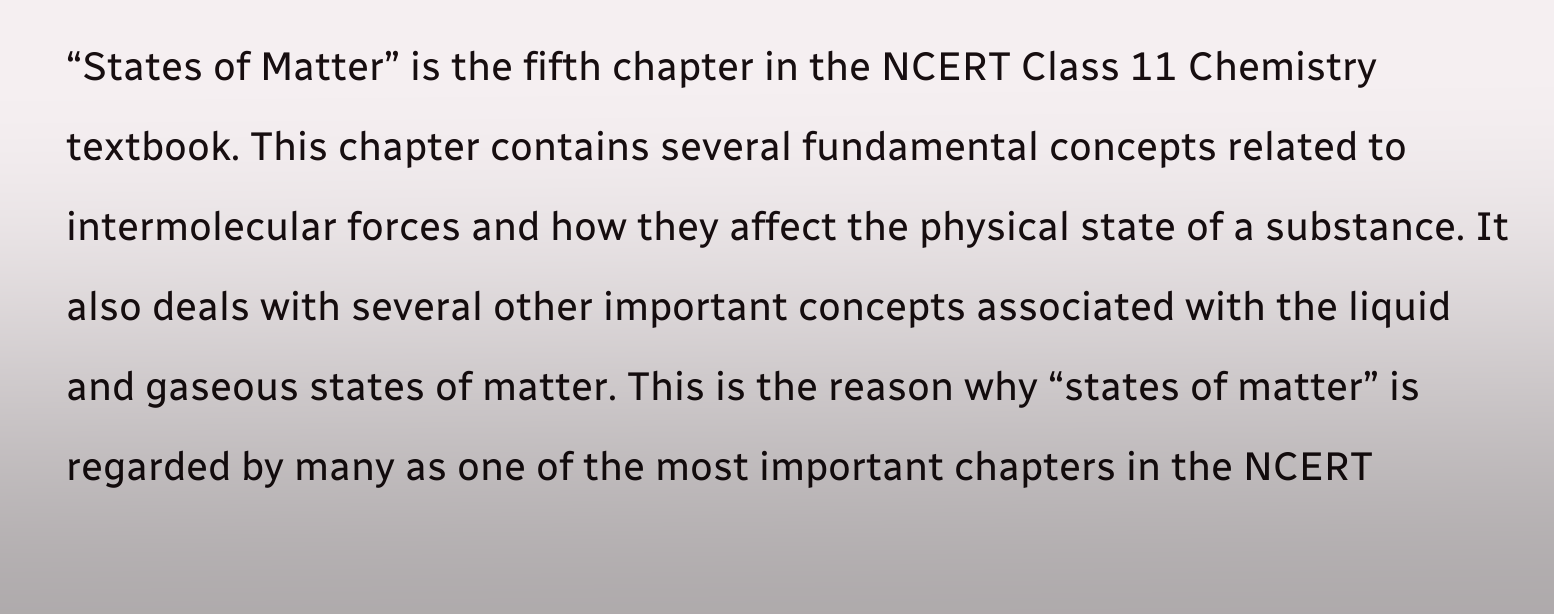“States of Matter” is the fifth chapter in the NCERT Class 11 Chemistry textbook. This chapter contains several fundamental concepts related to intermolecular forces and how they affect the physical state of a substance. It also deals with several other important concepts associated with the liquid and gaseous states of matter. This is the reason why “states of matter” is regarded by many as one of the most important chapters in the NCERT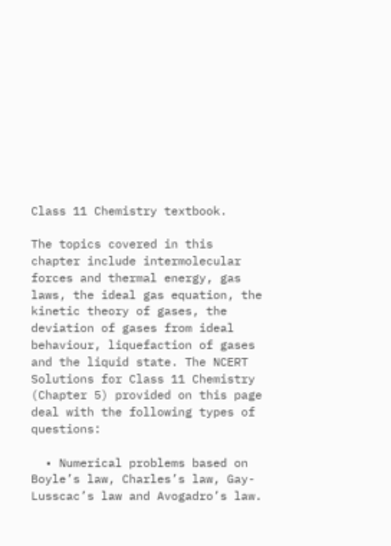Class 11 Chemistry textbook.

The topics covered in this chapter include intermolecular forces and thermal energy, gas laws, the ideal gas equation, the kinetic theory of gases, the deviation of gases from ideal behaviour, liquefaction of gases and the liquid state. The NCERT Solutions for Class 11 Chemistry (Chapter 5) provided on this page deal with the following types of questions:

  • Numerical problems based on Boyle’s law, Charles’s law, Gay-Lusscac’s law and Avogadro’s law.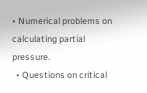• Numerical problems on calculating partial pressure.
  • Questions on critical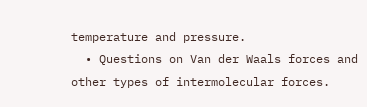temperature and pressure.
  • Questions on Van der Waals forces and other types of intermolecular forces.